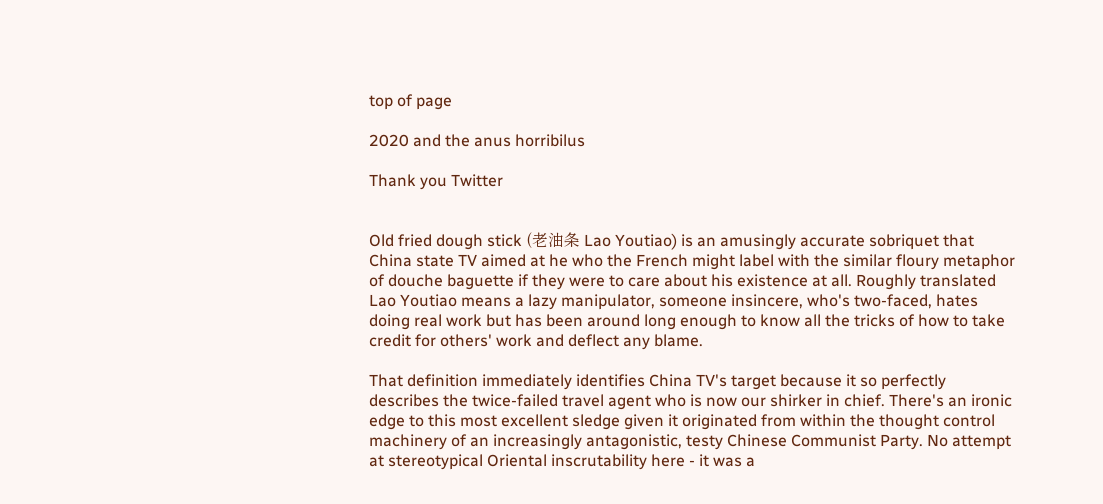top of page

2020 and the anus horribilus

Thank you Twitter


Old fried dough stick (老油条 Lao Youtiao) is an amusingly accurate sobriquet that China state TV aimed at he who the French might label with the similar floury metaphor of douche baguette if they were to care about his existence at all. Roughly translated Lao Youtiao means a lazy manipulator, someone insincere, who's two-faced, hates doing real work but has been around long enough to know all the tricks of how to take credit for others' work and deflect any blame.

That definition immediately identifies China TV's target because it so perfectly describes the twice-failed travel agent who is now our shirker in chief. There's an ironic edge to this most excellent sledge given it originated from within the thought control machinery of an increasingly antagonistic, testy Chinese Communist Party. No attempt at stereotypical Oriental inscrutability here - it was a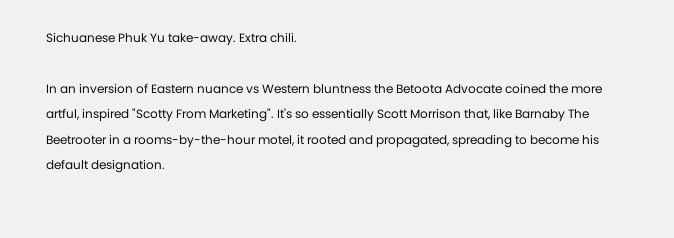Sichuanese Phuk Yu take-away. Extra chili.

In an inversion of Eastern nuance vs Western bluntness the Betoota Advocate coined the more artful, inspired "Scotty From Marketing". It's so essentially Scott Morrison that, like Barnaby The Beetrooter in a rooms-by-the-hour motel, it rooted and propagated, spreading to become his default designation.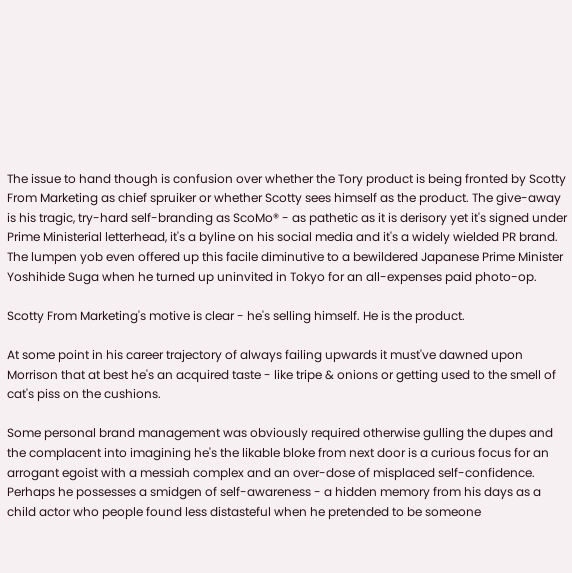The issue to hand though is confusion over whether the Tory product is being fronted by Scotty From Marketing as chief spruiker or whether Scotty sees himself as the product. The give-away is his tragic, try-hard self-branding as ScoMo® - as pathetic as it is derisory yet it's signed under Prime Ministerial letterhead, it's a byline on his social media and it's a widely wielded PR brand. The lumpen yob even offered up this facile diminutive to a bewildered Japanese Prime Minister Yoshihide Suga when he turned up uninvited in Tokyo for an all-expenses paid photo-op.

Scotty From Marketing's motive is clear - he's selling himself. He is the product.

At some point in his career trajectory of always failing upwards it must've dawned upon Morrison that at best he's an acquired taste - like tripe & onions or getting used to the smell of cat's piss on the cushions.

Some personal brand management was obviously required otherwise gulling the dupes and the complacent into imagining he's the likable bloke from next door is a curious focus for an arrogant egoist with a messiah complex and an over-dose of misplaced self-confidence. Perhaps he possesses a smidgen of self-awareness - a hidden memory from his days as a child actor who people found less distasteful when he pretended to be someone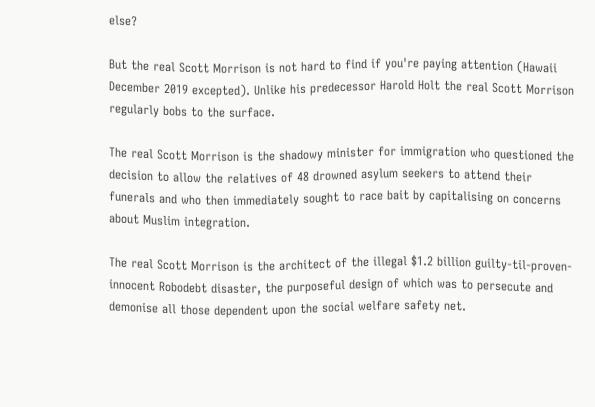else?

But the real Scott Morrison is not hard to find if you're paying attention (Hawaii December 2019 excepted). Unlike his predecessor Harold Holt the real Scott Morrison regularly bobs to the surface.

The real Scott Morrison is the shadowy minister for immigration who questioned the decision to allow the relatives of 48 drowned asylum seekers to attend their funerals and who then immediately sought to race bait by capitalising on concerns about Muslim integration.

The real Scott Morrison is the architect of the illegal $1.2 billion guilty-til-proven-innocent Robodebt disaster, the purposeful design of which was to persecute and demonise all those dependent upon the social welfare safety net.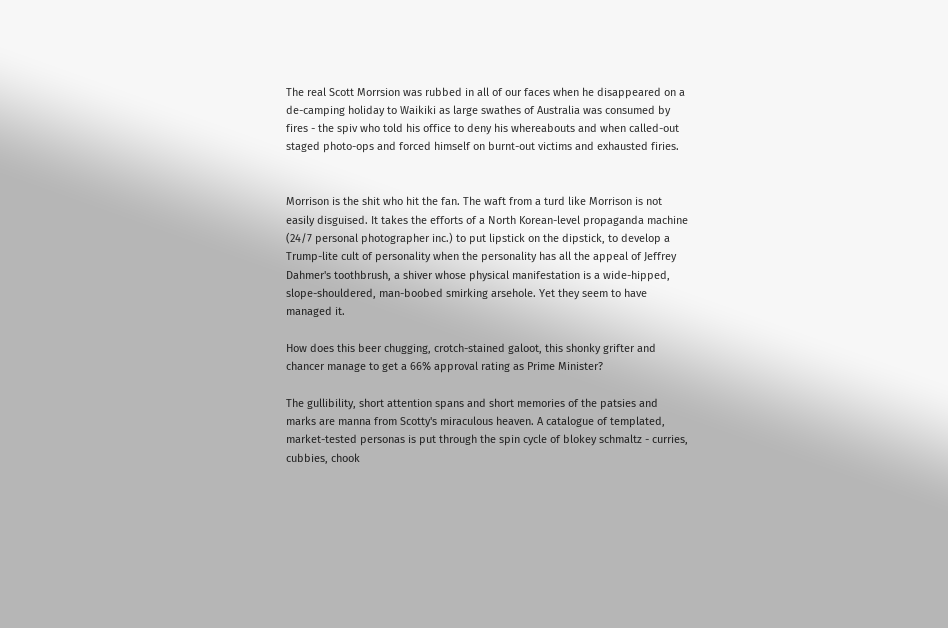The real Scott Morrsion was rubbed in all of our faces when he disappeared on a de-camping holiday to Waikiki as large swathes of Australia was consumed by fires - the spiv who told his office to deny his whereabouts and when called-out staged photo-ops and forced himself on burnt-out victims and exhausted firies.


Morrison is the shit who hit the fan. The waft from a turd like Morrison is not easily disguised. It takes the efforts of a North Korean-level propaganda machine (24/7 personal photographer inc.) to put lipstick on the dipstick, to develop a Trump-lite cult of personality when the personality has all the appeal of Jeffrey Dahmer's toothbrush, a shiver whose physical manifestation is a wide-hipped, slope-shouldered, man-boobed smirking arsehole. Yet they seem to have managed it.

How does this beer chugging, crotch-stained galoot, this shonky grifter and chancer manage to get a 66% approval rating as Prime Minister?

The gullibility, short attention spans and short memories of the patsies and marks are manna from Scotty's miraculous heaven. A catalogue of templated, market-tested personas is put through the spin cycle of blokey schmaltz - curries, cubbies, chook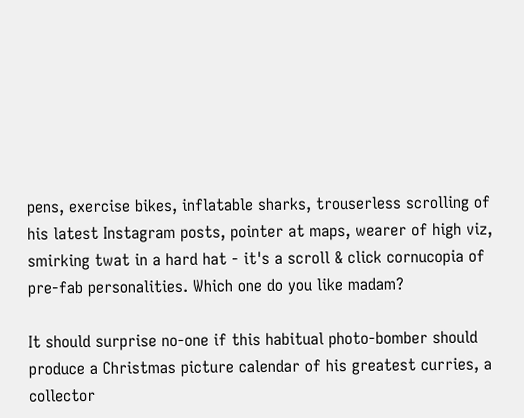pens, exercise bikes, inflatable sharks, trouserless scrolling of his latest Instagram posts, pointer at maps, wearer of high viz, smirking twat in a hard hat - it's a scroll & click cornucopia of pre-fab personalities. Which one do you like madam?

It should surprise no-one if this habitual photo-bomber should produce a Christmas picture calendar of his greatest curries, a collector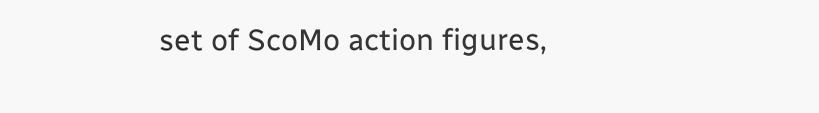set of ScoMo action figures,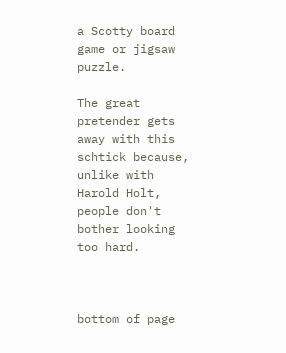a Scotty board game or jigsaw puzzle.

The great pretender gets away with this schtick because, unlike with Harold Holt, people don't bother looking too hard.



bottom of page